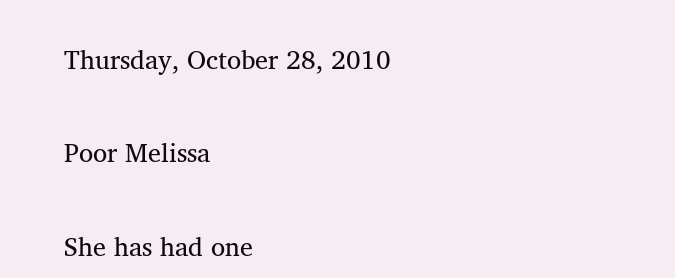Thursday, October 28, 2010

Poor Melissa

She has had one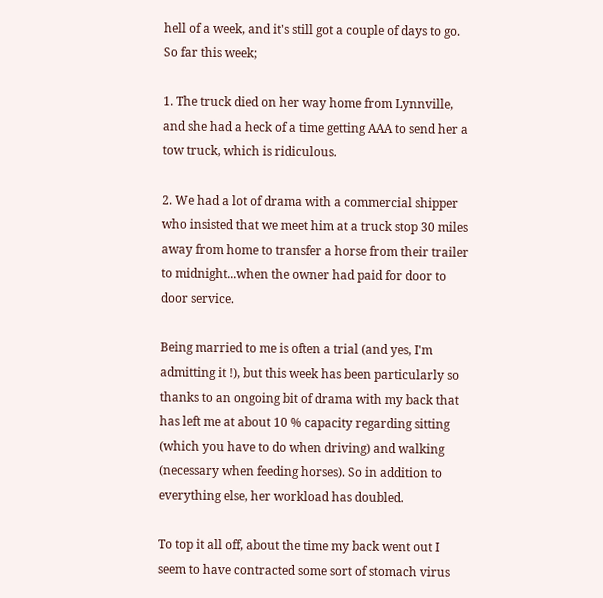hell of a week, and it's still got a couple of days to go. So far this week;

1. The truck died on her way home from Lynnville, and she had a heck of a time getting AAA to send her a tow truck, which is ridiculous.

2. We had a lot of drama with a commercial shipper who insisted that we meet him at a truck stop 30 miles away from home to transfer a horse from their trailer to midnight...when the owner had paid for door to door service.

Being married to me is often a trial (and yes, I'm admitting it !), but this week has been particularly so thanks to an ongoing bit of drama with my back that has left me at about 10 % capacity regarding sitting (which you have to do when driving) and walking (necessary when feeding horses). So in addition to everything else, her workload has doubled.

To top it all off, about the time my back went out I seem to have contracted some sort of stomach virus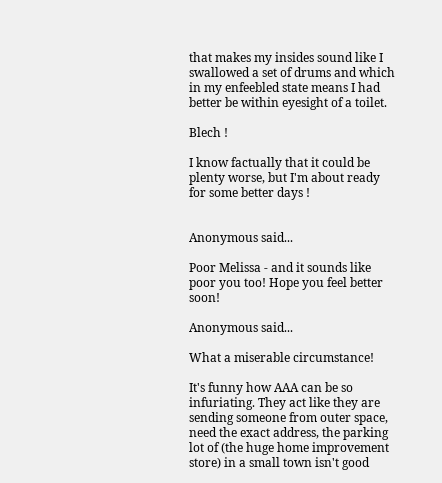that makes my insides sound like I swallowed a set of drums and which in my enfeebled state means I had better be within eyesight of a toilet.

Blech !

I know factually that it could be plenty worse, but I'm about ready for some better days !


Anonymous said...

Poor Melissa - and it sounds like poor you too! Hope you feel better soon!

Anonymous said...

What a miserable circumstance!

It's funny how AAA can be so infuriating. They act like they are sending someone from outer space, need the exact address, the parking lot of (the huge home improvement store) in a small town isn't good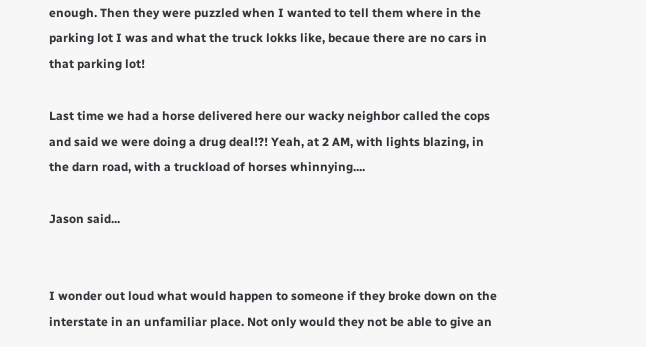enough. Then they were puzzled when I wanted to tell them where in the parking lot I was and what the truck lokks like, becaue there are no cars in that parking lot!

Last time we had a horse delivered here our wacky neighbor called the cops and said we were doing a drug deal!?! Yeah, at 2 AM, with lights blazing, in the darn road, with a truckload of horses whinnying....

Jason said...


I wonder out loud what would happen to someone if they broke down on the interstate in an unfamiliar place. Not only would they not be able to give an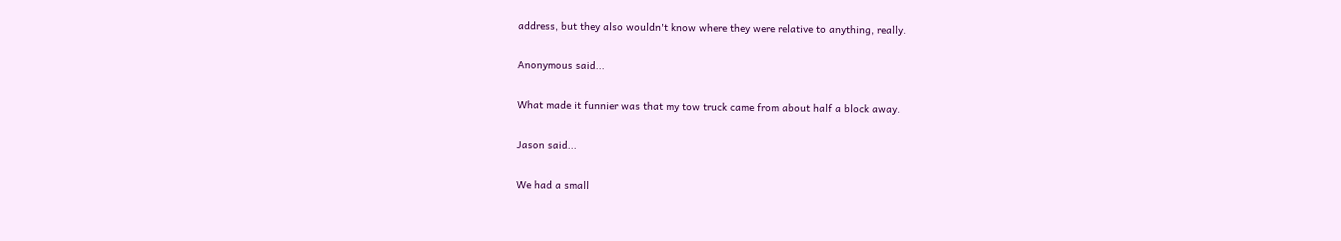address, but they also wouldn't know where they were relative to anything, really.

Anonymous said...

What made it funnier was that my tow truck came from about half a block away.

Jason said...

We had a small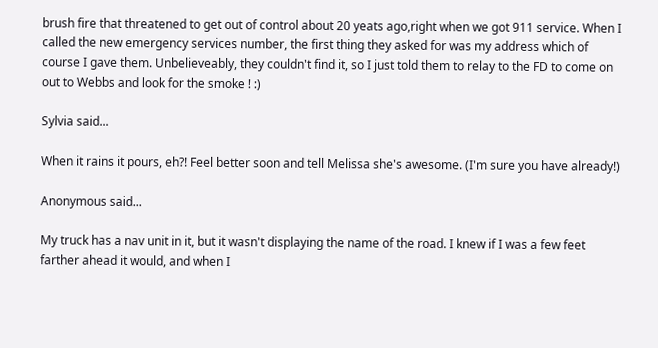brush fire that threatened to get out of control about 20 yeats ago,right when we got 911 service. When I called the new emergency services number, the first thing they asked for was my address which of course I gave them. Unbelieveably, they couldn't find it, so I just told them to relay to the FD to come on out to Webbs and look for the smoke ! :)

Sylvia said...

When it rains it pours, eh?! Feel better soon and tell Melissa she's awesome. (I'm sure you have already!)

Anonymous said...

My truck has a nav unit in it, but it wasn't displaying the name of the road. I knew if I was a few feet farther ahead it would, and when I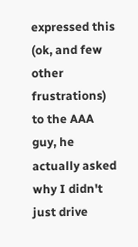expressed this (ok, and few other frustrations) to the AAA guy, he actually asked why I didn't just drive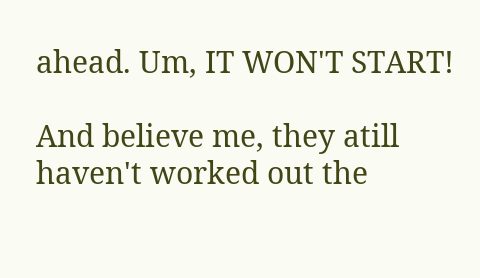ahead. Um, IT WON'T START!

And believe me, they atill haven't worked out the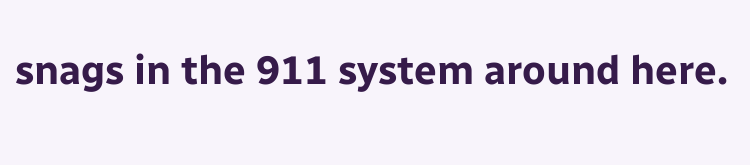snags in the 911 system around here.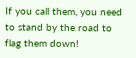If you call them, you need to stand by the road to flag them down!